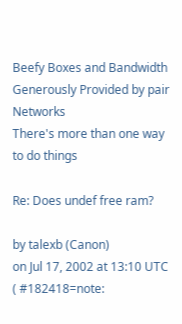Beefy Boxes and Bandwidth Generously Provided by pair Networks
There's more than one way to do things

Re: Does undef free ram?

by talexb (Canon)
on Jul 17, 2002 at 13:10 UTC ( #182418=note: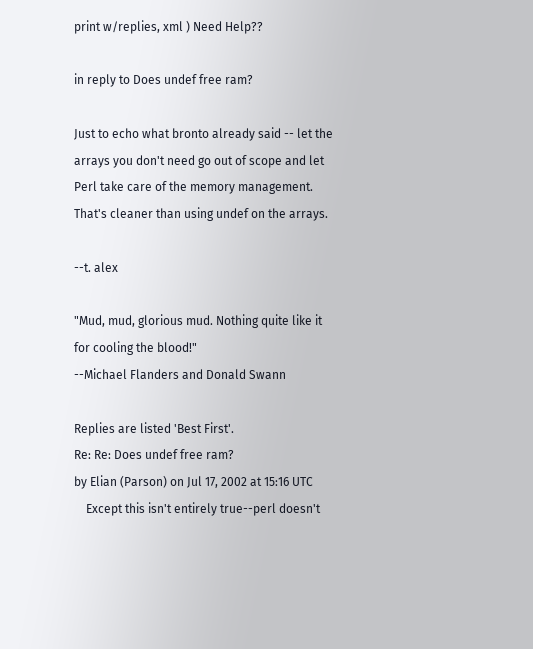print w/replies, xml ) Need Help??

in reply to Does undef free ram?

Just to echo what bronto already said -- let the arrays you don't need go out of scope and let Perl take care of the memory management. That's cleaner than using undef on the arrays.

--t. alex

"Mud, mud, glorious mud. Nothing quite like it for cooling the blood!"
--Michael Flanders and Donald Swann

Replies are listed 'Best First'.
Re: Re: Does undef free ram?
by Elian (Parson) on Jul 17, 2002 at 15:16 UTC
    Except this isn't entirely true--perl doesn't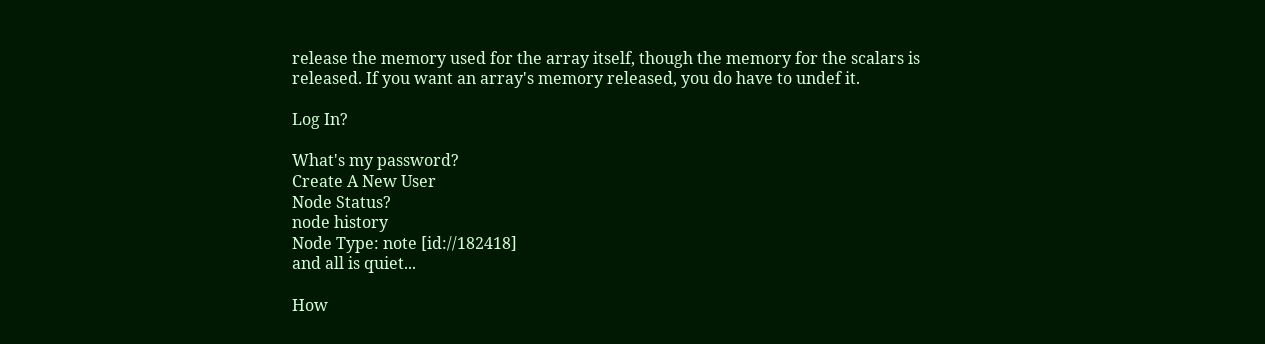release the memory used for the array itself, though the memory for the scalars is released. If you want an array's memory released, you do have to undef it.

Log In?

What's my password?
Create A New User
Node Status?
node history
Node Type: note [id://182418]
and all is quiet...

How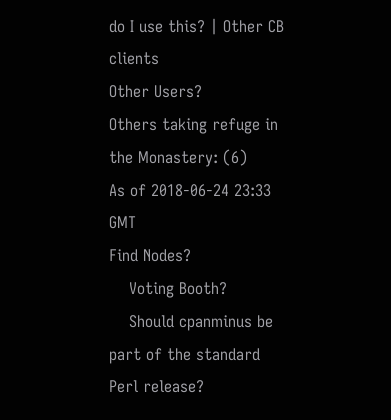do I use this? | Other CB clients
Other Users?
Others taking refuge in the Monastery: (6)
As of 2018-06-24 23:33 GMT
Find Nodes?
    Voting Booth?
    Should cpanminus be part of the standard Perl release?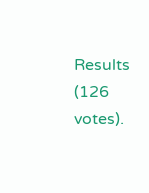Results (126 votes).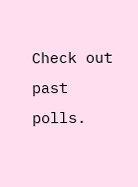Check out past polls.